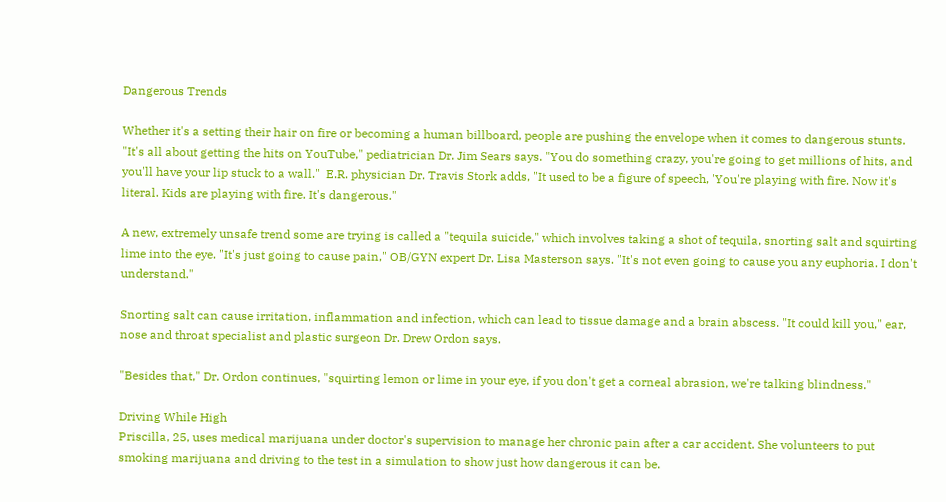Dangerous Trends

Whether it's a setting their hair on fire or becoming a human billboard, people are pushing the envelope when it comes to dangerous stunts. "It's all about getting the hits on YouTube," pediatrician Dr. Jim Sears says. "You do something crazy, you're going to get millions of hits, and you'll have your lip stuck to a wall."  E.R. physician Dr. Travis Stork adds, "It used to be a figure of speech, 'You're playing with fire. Now it's literal. Kids are playing with fire. It's dangerous."

A new, extremely unsafe trend some are trying is called a "tequila suicide," which involves taking a shot of tequila, snorting salt and squirting lime into the eye. "It's just going to cause pain," OB/GYN expert Dr. Lisa Masterson says. "It's not even going to cause you any euphoria. I don't understand."

Snorting salt can cause irritation, inflammation and infection, which can lead to tissue damage and a brain abscess. "It could kill you," ear, nose and throat specialist and plastic surgeon Dr. Drew Ordon says.

"Besides that," Dr. Ordon continues, "squirting lemon or lime in your eye, if you don't get a corneal abrasion, we're talking blindness."

Driving While High
Priscilla, 25, uses medical marijuana under doctor's supervision to manage her chronic pain after a car accident. She volunteers to put smoking marijuana and driving to the test in a simulation to show just how dangerous it can be.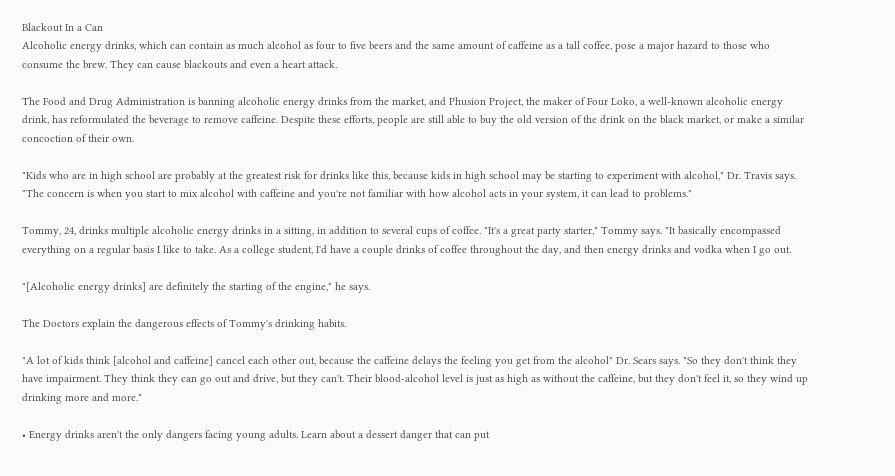Blackout In a Can
Alcoholic energy drinks, which can contain as much alcohol as four to five beers and the same amount of caffeine as a tall coffee, pose a major hazard to those who consume the brew. They can cause blackouts and even a heart attack.

The Food and Drug Administration is banning alcoholic energy drinks from the market, and Phusion Project, the maker of Four Loko, a well-known alcoholic energy drink, has reformulated the beverage to remove caffeine. Despite these efforts, people are still able to buy the old version of the drink on the black market, or make a similar concoction of their own.

"Kids who are in high school are probably at the greatest risk for drinks like this, because kids in high school may be starting to experiment with alcohol," Dr. Travis says. "The concern is when you start to mix alcohol with caffeine and you're not familiar with how alcohol acts in your system, it can lead to problems."

Tommy, 24, drinks multiple alcoholic energy drinks in a sitting, in addition to several cups of coffee. "It's a great party starter," Tommy says. "It basically encompassed everything on a regular basis I like to take. As a college student, I'd have a couple drinks of coffee throughout the day, and then energy drinks and vodka when I go out.

"[Alcoholic energy drinks] are definitely the starting of the engine," he says.

The Doctors explain the dangerous effects of Tommy's drinking habits.

"A lot of kids think [alcohol and caffeine] cancel each other out, because the caffeine delays the feeling you get from the alcohol" Dr. Sears says. "So they don't think they have impairment. They think they can go out and drive, but they can't. Their blood-alcohol level is just as high as without the caffeine, but they don't feel it, so they wind up drinking more and more."

• Energy drinks aren't the only dangers facing young adults. Learn about a dessert danger that can put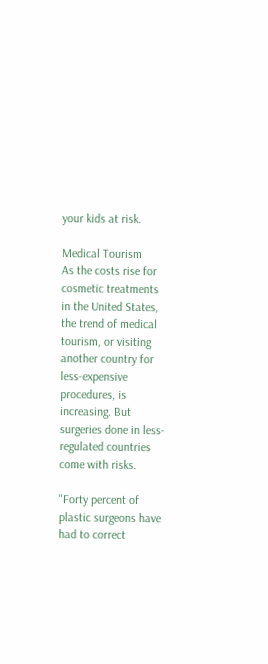your kids at risk.

Medical Tourism
As the costs rise for cosmetic treatments in the United States, the trend of medical tourism, or visiting another country for less-expensive procedures, is increasing. But surgeries done in less-regulated countries come with risks.

"Forty percent of plastic surgeons have had to correct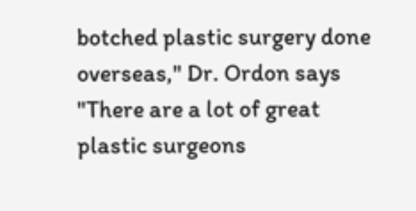botched plastic surgery done overseas," Dr. Ordon says "There are a lot of great plastic surgeons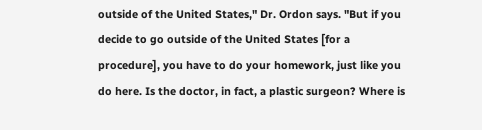outside of the United States," Dr. Ordon says. "But if you decide to go outside of the United States [for a procedure], you have to do your homework, just like you do here. Is the doctor, in fact, a plastic surgeon? Where is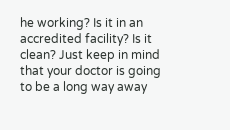he working? Is it in an accredited facility? Is it clean? Just keep in mind that your doctor is going to be a long way away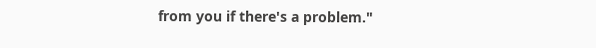from you if there's a problem."